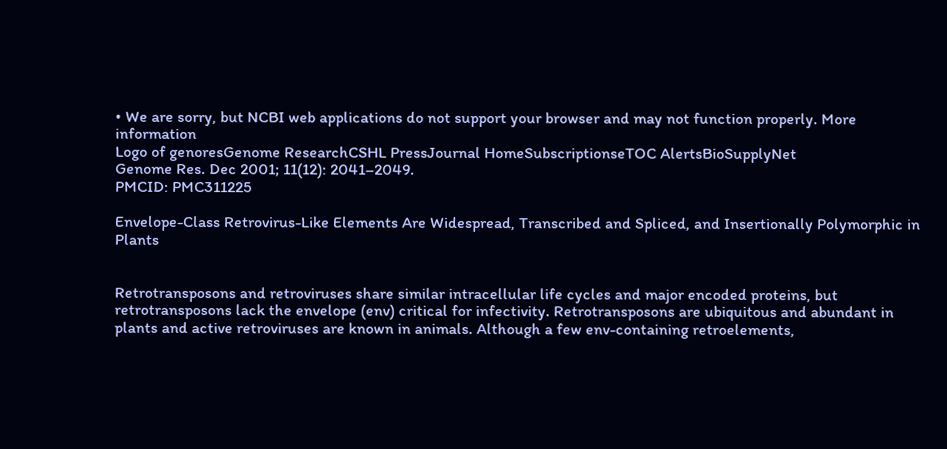• We are sorry, but NCBI web applications do not support your browser and may not function properly. More information
Logo of genoresGenome ResearchCSHL PressJournal HomeSubscriptionseTOC AlertsBioSupplyNet
Genome Res. Dec 2001; 11(12): 2041–2049.
PMCID: PMC311225

Envelope-Class Retrovirus-Like Elements Are Widespread, Transcribed and Spliced, and Insertionally Polymorphic in Plants


Retrotransposons and retroviruses share similar intracellular life cycles and major encoded proteins, but retrotransposons lack the envelope (env) critical for infectivity. Retrotransposons are ubiquitous and abundant in plants and active retroviruses are known in animals. Although a few env-containing retroelements,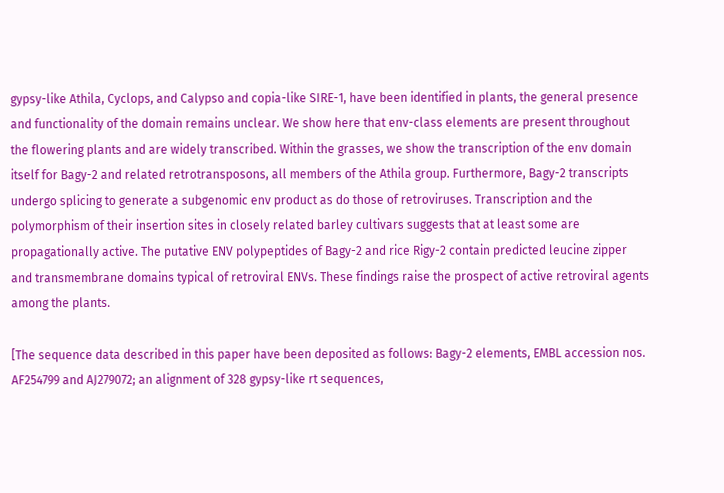gypsy-like Athila, Cyclops, and Calypso and copia-like SIRE-1, have been identified in plants, the general presence and functionality of the domain remains unclear. We show here that env-class elements are present throughout the flowering plants and are widely transcribed. Within the grasses, we show the transcription of the env domain itself for Bagy-2 and related retrotransposons, all members of the Athila group. Furthermore, Bagy-2 transcripts undergo splicing to generate a subgenomic env product as do those of retroviruses. Transcription and the polymorphism of their insertion sites in closely related barley cultivars suggests that at least some are propagationally active. The putative ENV polypeptides of Bagy-2 and rice Rigy-2 contain predicted leucine zipper and transmembrane domains typical of retroviral ENVs. These findings raise the prospect of active retroviral agents among the plants.

[The sequence data described in this paper have been deposited as follows: Bagy-2 elements, EMBL accession nos. AF254799 and AJ279072; an alignment of 328 gypsy-like rt sequences,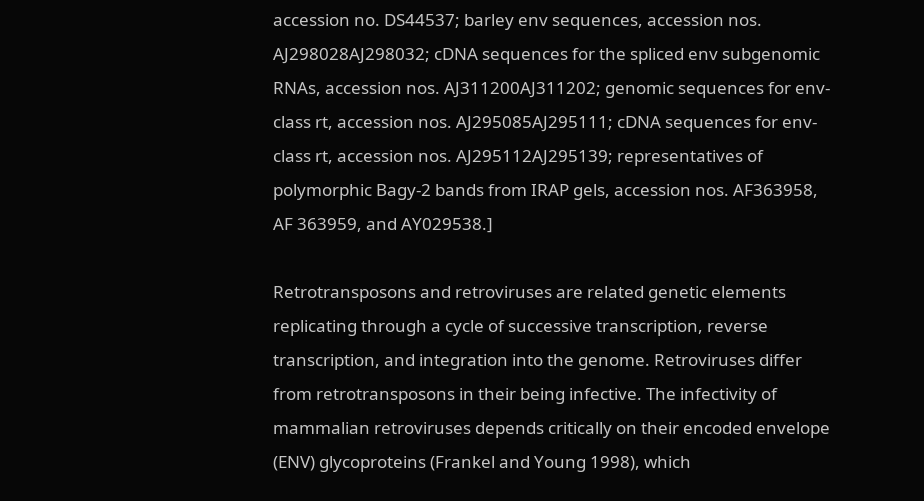accession no. DS44537; barley env sequences, accession nos. AJ298028AJ298032; cDNA sequences for the spliced env subgenomic RNAs, accession nos. AJ311200AJ311202; genomic sequences for env-class rt, accession nos. AJ295085AJ295111; cDNA sequences for env-class rt, accession nos. AJ295112AJ295139; representatives of polymorphic Bagy-2 bands from IRAP gels, accession nos. AF363958, AF 363959, and AY029538.]

Retrotransposons and retroviruses are related genetic elements replicating through a cycle of successive transcription, reverse transcription, and integration into the genome. Retroviruses differ from retrotransposons in their being infective. The infectivity of mammalian retroviruses depends critically on their encoded envelope (ENV) glycoproteins (Frankel and Young 1998), which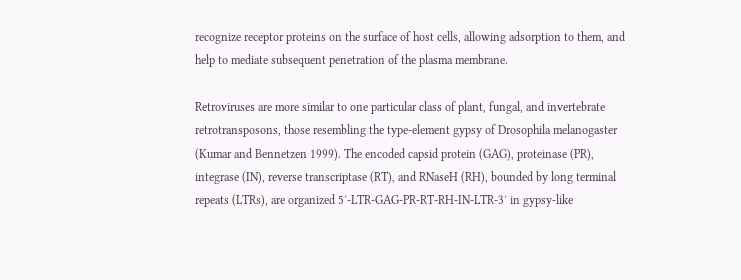recognize receptor proteins on the surface of host cells, allowing adsorption to them, and help to mediate subsequent penetration of the plasma membrane.

Retroviruses are more similar to one particular class of plant, fungal, and invertebrate retrotransposons, those resembling the type-element gypsy of Drosophila melanogaster (Kumar and Bennetzen 1999). The encoded capsid protein (GAG), proteinase (PR), integrase (IN), reverse transcriptase (RT), and RNaseH (RH), bounded by long terminal repeats (LTRs), are organized 5′-LTR-GAG-PR-RT-RH-IN-LTR-3′ in gypsy-like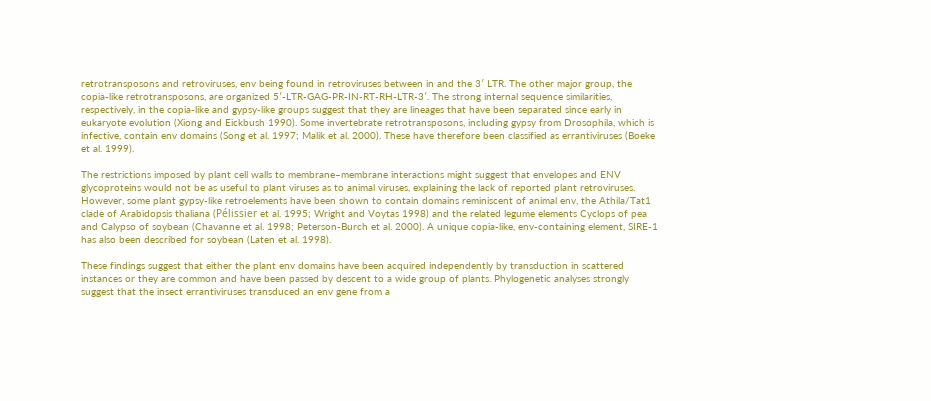retrotransposons and retroviruses, env being found in retroviruses between in and the 3′ LTR. The other major group, the copia-like retrotransposons, are organized 5′-LTR-GAG-PR-IN-RT-RH-LTR-3′. The strong internal sequence similarities, respectively, in the copia-like and gypsy-like groups suggest that they are lineages that have been separated since early in eukaryote evolution (Xiong and Eickbush 1990). Some invertebrate retrotransposons, including gypsy from Drosophila, which is infective, contain env domains (Song et al. 1997; Malik et al. 2000). These have therefore been classified as errantiviruses (Boeke et al. 1999).

The restrictions imposed by plant cell walls to membrane–membrane interactions might suggest that envelopes and ENV glycoproteins would not be as useful to plant viruses as to animal viruses, explaining the lack of reported plant retroviruses. However, some plant gypsy-like retroelements have been shown to contain domains reminiscent of animal env, the Athila/Tat1 clade of Arabidopsis thaliana (Pélissier et al. 1995; Wright and Voytas 1998) and the related legume elements Cyclops of pea and Calypso of soybean (Chavanne et al. 1998; Peterson-Burch et al. 2000). A unique copia-like, env-containing element, SIRE-1 has also been described for soybean (Laten et al. 1998).

These findings suggest that either the plant env domains have been acquired independently by transduction in scattered instances or they are common and have been passed by descent to a wide group of plants. Phylogenetic analyses strongly suggest that the insect errantiviruses transduced an env gene from a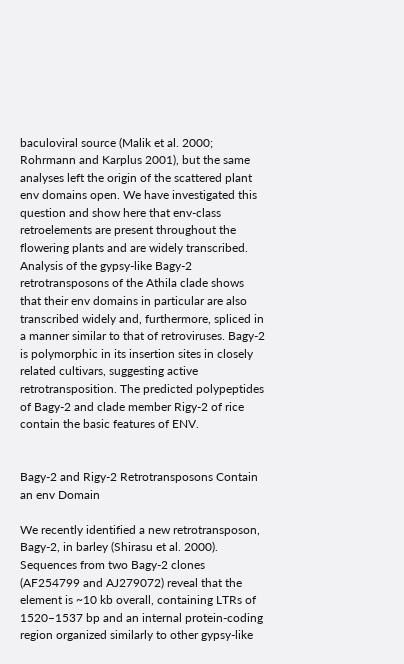baculoviral source (Malik et al. 2000; Rohrmann and Karplus 2001), but the same analyses left the origin of the scattered plant env domains open. We have investigated this question and show here that env-class retroelements are present throughout the flowering plants and are widely transcribed. Analysis of the gypsy-like Bagy-2 retrotransposons of the Athila clade shows that their env domains in particular are also transcribed widely and, furthermore, spliced in a manner similar to that of retroviruses. Bagy-2 is polymorphic in its insertion sites in closely related cultivars, suggesting active retrotransposition. The predicted polypeptides of Bagy-2 and clade member Rigy-2 of rice contain the basic features of ENV.


Bagy-2 and Rigy-2 Retrotransposons Contain an env Domain

We recently identified a new retrotransposon, Bagy-2, in barley (Shirasu et al. 2000). Sequences from two Bagy-2 clones (AF254799 and AJ279072) reveal that the element is ~10 kb overall, containing LTRs of 1520–1537 bp and an internal protein-coding region organized similarly to other gypsy-like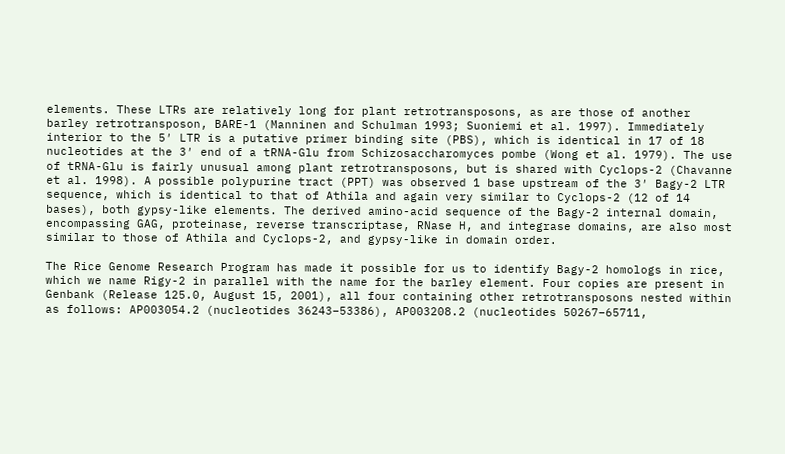elements. These LTRs are relatively long for plant retrotransposons, as are those of another barley retrotransposon, BARE-1 (Manninen and Schulman 1993; Suoniemi et al. 1997). Immediately interior to the 5′ LTR is a putative primer binding site (PBS), which is identical in 17 of 18 nucleotides at the 3′ end of a tRNA-Glu from Schizosaccharomyces pombe (Wong et al. 1979). The use of tRNA-Glu is fairly unusual among plant retrotransposons, but is shared with Cyclops-2 (Chavanne et al. 1998). A possible polypurine tract (PPT) was observed 1 base upstream of the 3′ Bagy-2 LTR sequence, which is identical to that of Athila and again very similar to Cyclops-2 (12 of 14 bases), both gypsy-like elements. The derived amino-acid sequence of the Bagy-2 internal domain, encompassing GAG, proteinase, reverse transcriptase, RNase H, and integrase domains, are also most similar to those of Athila and Cyclops-2, and gypsy-like in domain order.

The Rice Genome Research Program has made it possible for us to identify Bagy-2 homologs in rice, which we name Rigy-2 in parallel with the name for the barley element. Four copies are present in Genbank (Release 125.0, August 15, 2001), all four containing other retrotransposons nested within as follows: AP003054.2 (nucleotides 36243–53386), AP003208.2 (nucleotides 50267–65711,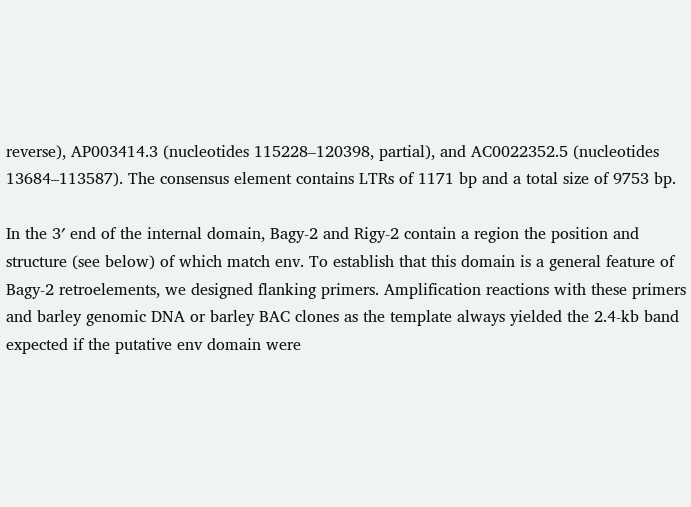reverse), AP003414.3 (nucleotides 115228–120398, partial), and AC0022352.5 (nucleotides 13684–113587). The consensus element contains LTRs of 1171 bp and a total size of 9753 bp.

In the 3′ end of the internal domain, Bagy-2 and Rigy-2 contain a region the position and structure (see below) of which match env. To establish that this domain is a general feature of Bagy-2 retroelements, we designed flanking primers. Amplification reactions with these primers and barley genomic DNA or barley BAC clones as the template always yielded the 2.4-kb band expected if the putative env domain were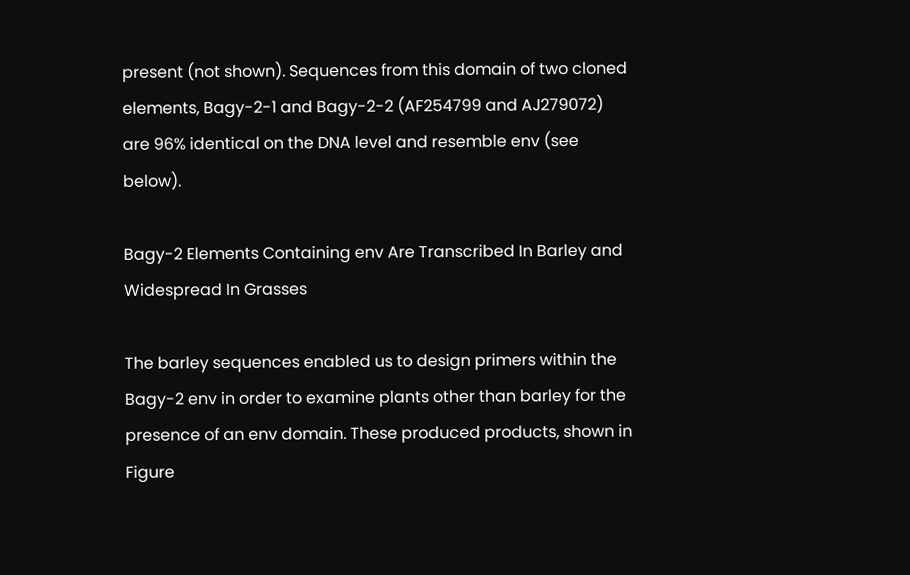present (not shown). Sequences from this domain of two cloned elements, Bagy-2-1 and Bagy-2-2 (AF254799 and AJ279072) are 96% identical on the DNA level and resemble env (see below).

Bagy-2 Elements Containing env Are Transcribed In Barley and Widespread In Grasses

The barley sequences enabled us to design primers within the Bagy-2 env in order to examine plants other than barley for the presence of an env domain. These produced products, shown in Figure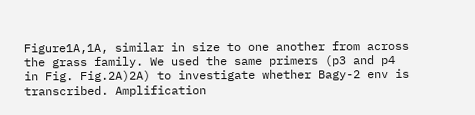Figure1A,1A, similar in size to one another from across the grass family. We used the same primers (p3 and p4 in Fig. Fig.2A)2A) to investigate whether Bagy-2 env is transcribed. Amplification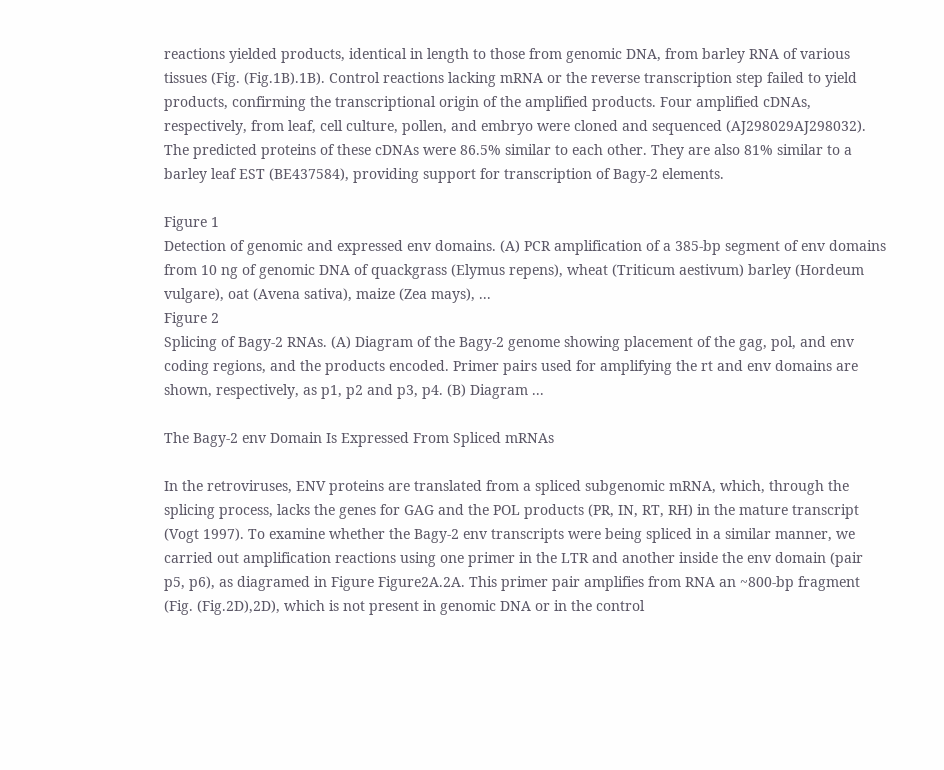reactions yielded products, identical in length to those from genomic DNA, from barley RNA of various tissues (Fig. (Fig.1B).1B). Control reactions lacking mRNA or the reverse transcription step failed to yield products, confirming the transcriptional origin of the amplified products. Four amplified cDNAs, respectively, from leaf, cell culture, pollen, and embryo were cloned and sequenced (AJ298029AJ298032). The predicted proteins of these cDNAs were 86.5% similar to each other. They are also 81% similar to a barley leaf EST (BE437584), providing support for transcription of Bagy-2 elements.

Figure 1
Detection of genomic and expressed env domains. (A) PCR amplification of a 385-bp segment of env domains from 10 ng of genomic DNA of quackgrass (Elymus repens), wheat (Triticum aestivum) barley (Hordeum vulgare), oat (Avena sativa), maize (Zea mays), ...
Figure 2
Splicing of Bagy-2 RNAs. (A) Diagram of the Bagy-2 genome showing placement of the gag, pol, and env coding regions, and the products encoded. Primer pairs used for amplifying the rt and env domains are shown, respectively, as p1, p2 and p3, p4. (B) Diagram ...

The Bagy-2 env Domain Is Expressed From Spliced mRNAs

In the retroviruses, ENV proteins are translated from a spliced subgenomic mRNA, which, through the splicing process, lacks the genes for GAG and the POL products (PR, IN, RT, RH) in the mature transcript (Vogt 1997). To examine whether the Bagy-2 env transcripts were being spliced in a similar manner, we carried out amplification reactions using one primer in the LTR and another inside the env domain (pair p5, p6), as diagramed in Figure Figure2A.2A. This primer pair amplifies from RNA an ~800-bp fragment (Fig. (Fig.2D),2D), which is not present in genomic DNA or in the control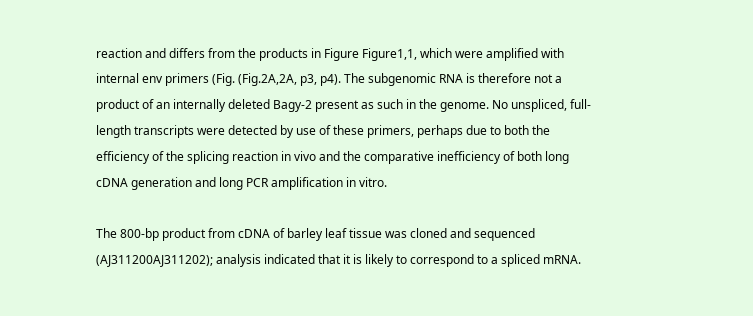reaction and differs from the products in Figure Figure1,1, which were amplified with internal env primers (Fig. (Fig.2A,2A, p3, p4). The subgenomic RNA is therefore not a product of an internally deleted Bagy-2 present as such in the genome. No unspliced, full-length transcripts were detected by use of these primers, perhaps due to both the efficiency of the splicing reaction in vivo and the comparative inefficiency of both long cDNA generation and long PCR amplification in vitro.

The 800-bp product from cDNA of barley leaf tissue was cloned and sequenced (AJ311200AJ311202); analysis indicated that it is likely to correspond to a spliced mRNA.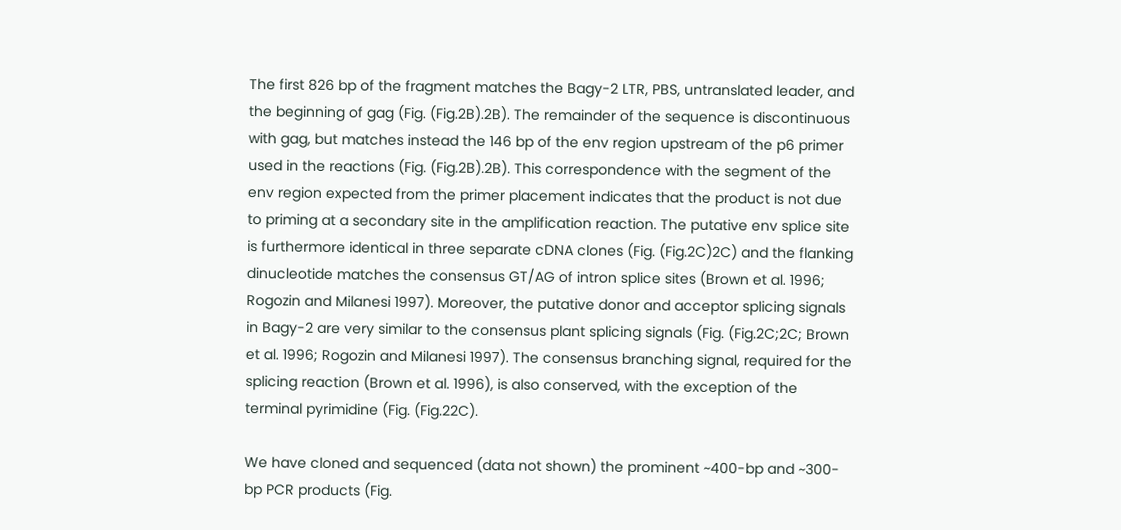The first 826 bp of the fragment matches the Bagy-2 LTR, PBS, untranslated leader, and the beginning of gag (Fig. (Fig.2B).2B). The remainder of the sequence is discontinuous with gag, but matches instead the 146 bp of the env region upstream of the p6 primer used in the reactions (Fig. (Fig.2B).2B). This correspondence with the segment of the env region expected from the primer placement indicates that the product is not due to priming at a secondary site in the amplification reaction. The putative env splice site is furthermore identical in three separate cDNA clones (Fig. (Fig.2C)2C) and the flanking dinucleotide matches the consensus GT/AG of intron splice sites (Brown et al. 1996; Rogozin and Milanesi 1997). Moreover, the putative donor and acceptor splicing signals in Bagy-2 are very similar to the consensus plant splicing signals (Fig. (Fig.2C;2C; Brown et al. 1996; Rogozin and Milanesi 1997). The consensus branching signal, required for the splicing reaction (Brown et al. 1996), is also conserved, with the exception of the terminal pyrimidine (Fig. (Fig.22C).

We have cloned and sequenced (data not shown) the prominent ~400-bp and ~300-bp PCR products (Fig.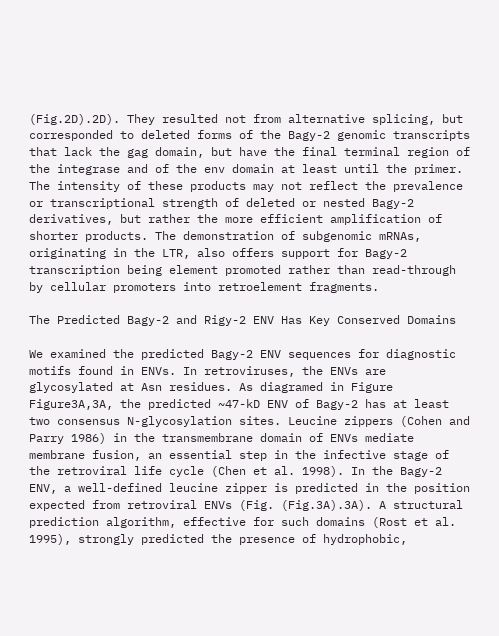(Fig.2D).2D). They resulted not from alternative splicing, but corresponded to deleted forms of the Bagy-2 genomic transcripts that lack the gag domain, but have the final terminal region of the integrase and of the env domain at least until the primer. The intensity of these products may not reflect the prevalence or transcriptional strength of deleted or nested Bagy-2 derivatives, but rather the more efficient amplification of shorter products. The demonstration of subgenomic mRNAs, originating in the LTR, also offers support for Bagy-2 transcription being element promoted rather than read-through by cellular promoters into retroelement fragments.

The Predicted Bagy-2 and Rigy-2 ENV Has Key Conserved Domains

We examined the predicted Bagy-2 ENV sequences for diagnostic motifs found in ENVs. In retroviruses, the ENVs are glycosylated at Asn residues. As diagramed in Figure Figure3A,3A, the predicted ~47-kD ENV of Bagy-2 has at least two consensus N-glycosylation sites. Leucine zippers (Cohen and Parry 1986) in the transmembrane domain of ENVs mediate membrane fusion, an essential step in the infective stage of the retroviral life cycle (Chen et al. 1998). In the Bagy-2 ENV, a well-defined leucine zipper is predicted in the position expected from retroviral ENVs (Fig. (Fig.3A).3A). A structural prediction algorithm, effective for such domains (Rost et al. 1995), strongly predicted the presence of hydrophobic,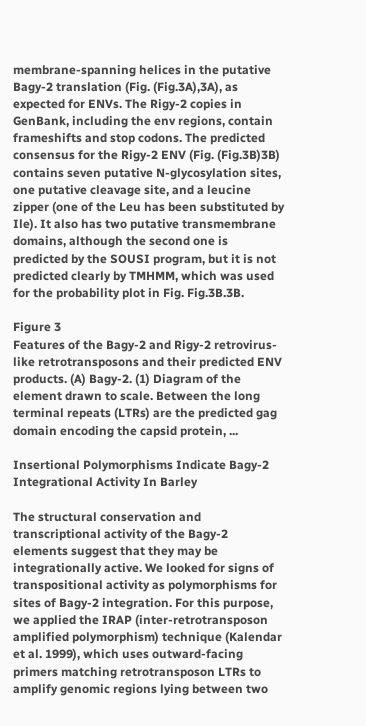membrane-spanning helices in the putative Bagy-2 translation (Fig. (Fig.3A),3A), as expected for ENVs. The Rigy-2 copies in GenBank, including the env regions, contain frameshifts and stop codons. The predicted consensus for the Rigy-2 ENV (Fig. (Fig.3B)3B) contains seven putative N-glycosylation sites, one putative cleavage site, and a leucine zipper (one of the Leu has been substituted by Ile). It also has two putative transmembrane domains, although the second one is predicted by the SOUSI program, but it is not predicted clearly by TMHMM, which was used for the probability plot in Fig. Fig.3B.3B.

Figure 3
Features of the Bagy-2 and Rigy-2 retrovirus-like retrotransposons and their predicted ENV products. (A) Bagy-2. (1) Diagram of the element drawn to scale. Between the long terminal repeats (LTRs) are the predicted gag domain encoding the capsid protein, ...

Insertional Polymorphisms Indicate Bagy-2 Integrational Activity In Barley

The structural conservation and transcriptional activity of the Bagy-2 elements suggest that they may be integrationally active. We looked for signs of transpositional activity as polymorphisms for sites of Bagy-2 integration. For this purpose, we applied the IRAP (inter-retrotransposon amplified polymorphism) technique (Kalendar et al. 1999), which uses outward-facing primers matching retrotransposon LTRs to amplify genomic regions lying between two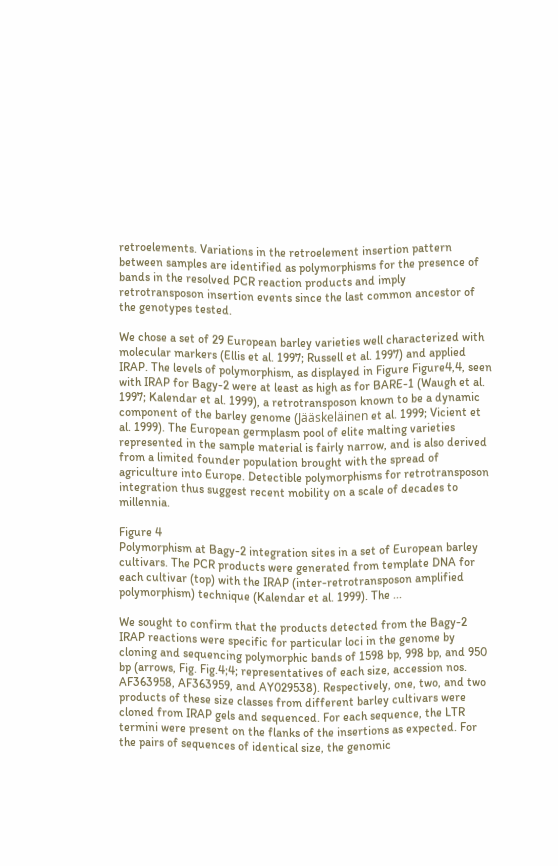retroelements. Variations in the retroelement insertion pattern between samples are identified as polymorphisms for the presence of bands in the resolved PCR reaction products and imply retrotransposon insertion events since the last common ancestor of the genotypes tested.

We chose a set of 29 European barley varieties well characterized with molecular markers (Ellis et al. 1997; Russell et al. 1997) and applied IRAP. The levels of polymorphism, as displayed in Figure Figure4,4, seen with IRAP for Bagy-2 were at least as high as for BARE-1 (Waugh et al. 1997; Kalendar et al. 1999), a retrotransposon known to be a dynamic component of the barley genome (Jääskeläinen et al. 1999; Vicient et al. 1999). The European germplasm pool of elite malting varieties represented in the sample material is fairly narrow, and is also derived from a limited founder population brought with the spread of agriculture into Europe. Detectible polymorphisms for retrotransposon integration thus suggest recent mobility on a scale of decades to millennia.

Figure 4
Polymorphism at Bagy-2 integration sites in a set of European barley cultivars. The PCR products were generated from template DNA for each cultivar (top) with the IRAP (inter-retrotransposon amplified polymorphism) technique (Kalendar et al. 1999). The ...

We sought to confirm that the products detected from the Bagy-2 IRAP reactions were specific for particular loci in the genome by cloning and sequencing polymorphic bands of 1598 bp, 998 bp, and 950 bp (arrows, Fig. Fig.4;4; representatives of each size, accession nos. AF363958, AF363959, and AY029538). Respectively, one, two, and two products of these size classes from different barley cultivars were cloned from IRAP gels and sequenced. For each sequence, the LTR termini were present on the flanks of the insertions as expected. For the pairs of sequences of identical size, the genomic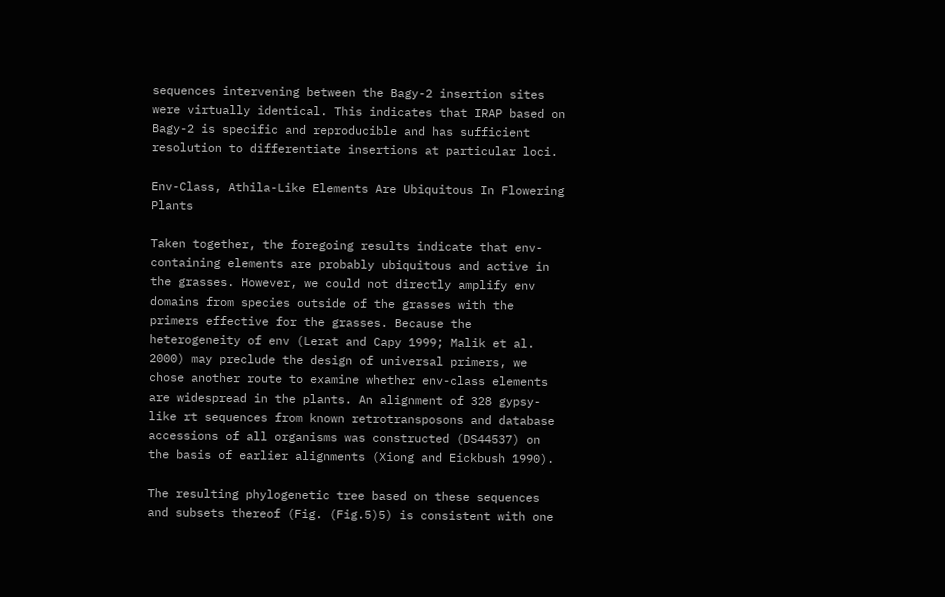sequences intervening between the Bagy-2 insertion sites were virtually identical. This indicates that IRAP based on Bagy-2 is specific and reproducible and has sufficient resolution to differentiate insertions at particular loci.

Env-Class, Athila-Like Elements Are Ubiquitous In Flowering Plants

Taken together, the foregoing results indicate that env-containing elements are probably ubiquitous and active in the grasses. However, we could not directly amplify env domains from species outside of the grasses with the primers effective for the grasses. Because the heterogeneity of env (Lerat and Capy 1999; Malik et al. 2000) may preclude the design of universal primers, we chose another route to examine whether env-class elements are widespread in the plants. An alignment of 328 gypsy-like rt sequences from known retrotransposons and database accessions of all organisms was constructed (DS44537) on the basis of earlier alignments (Xiong and Eickbush 1990).

The resulting phylogenetic tree based on these sequences and subsets thereof (Fig. (Fig.5)5) is consistent with one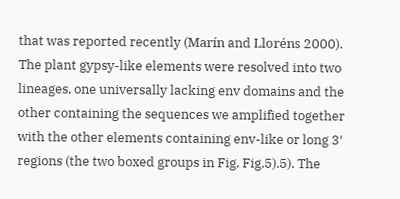that was reported recently (Marín and Lloréns 2000). The plant gypsy-like elements were resolved into two lineages, one universally lacking env domains and the other containing the sequences we amplified together with the other elements containing env-like or long 3′ regions (the two boxed groups in Fig. Fig.5).5). The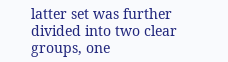latter set was further divided into two clear groups, one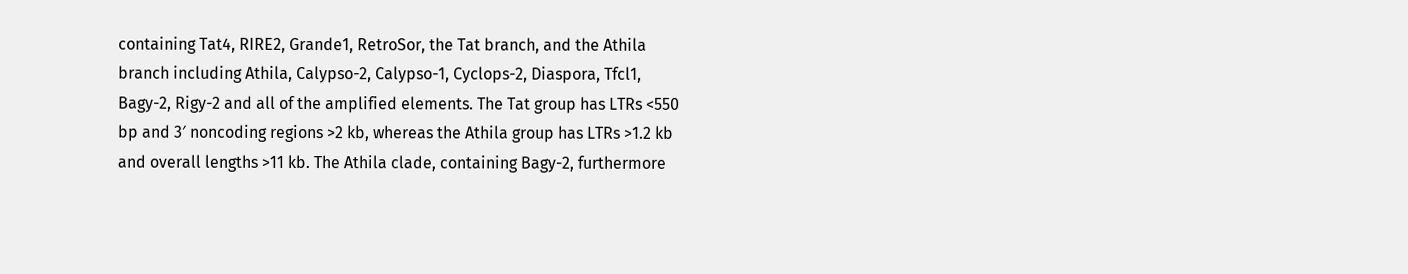containing Tat4, RIRE2, Grande1, RetroSor, the Tat branch, and the Athila branch including Athila, Calypso-2, Calypso-1, Cyclops-2, Diaspora, Tfcl1, Bagy-2, Rigy-2 and all of the amplified elements. The Tat group has LTRs <550 bp and 3′ noncoding regions >2 kb, whereas the Athila group has LTRs >1.2 kb and overall lengths >11 kb. The Athila clade, containing Bagy-2, furthermore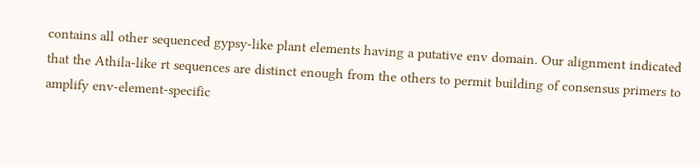contains all other sequenced gypsy-like plant elements having a putative env domain. Our alignment indicated that the Athila-like rt sequences are distinct enough from the others to permit building of consensus primers to amplify env-element-specific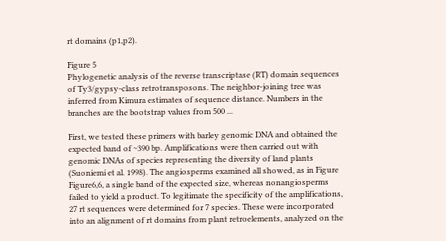rt domains (p1,p2).

Figure 5
Phylogenetic analysis of the reverse transcriptase (RT) domain sequences of Ty3/gypsy-class retrotransposons. The neighbor-joining tree was inferred from Kimura estimates of sequence distance. Numbers in the branches are the bootstrap values from 500 ...

First, we tested these primers with barley genomic DNA and obtained the expected band of ~390 bp. Amplifications were then carried out with genomic DNAs of species representing the diversity of land plants (Suoniemi et al. 1998). The angiosperms examined all showed, as in Figure Figure6,6, a single band of the expected size, whereas nonangiosperms failed to yield a product. To legitimate the specificity of the amplifications, 27 rt sequences were determined for 7 species. These were incorporated into an alignment of rt domains from plant retroelements, analyzed on the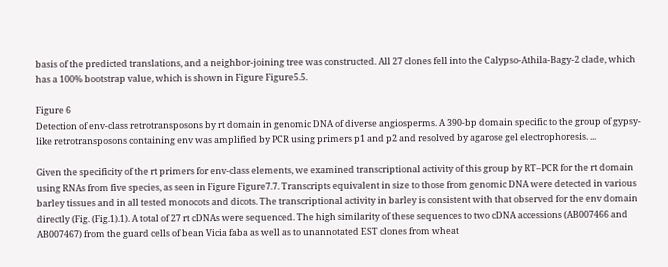basis of the predicted translations, and a neighbor-joining tree was constructed. All 27 clones fell into the Calypso-Athila-Bagy-2 clade, which has a 100% bootstrap value, which is shown in Figure Figure5.5.

Figure 6
Detection of env-class retrotransposons by rt domain in genomic DNA of diverse angiosperms. A 390-bp domain specific to the group of gypsy-like retrotransposons containing env was amplified by PCR using primers p1 and p2 and resolved by agarose gel electrophoresis. ...

Given the specificity of the rt primers for env-class elements, we examined transcriptional activity of this group by RT–PCR for the rt domain using RNAs from five species, as seen in Figure Figure7.7. Transcripts equivalent in size to those from genomic DNA were detected in various barley tissues and in all tested monocots and dicots. The transcriptional activity in barley is consistent with that observed for the env domain directly (Fig. (Fig.1).1). A total of 27 rt cDNAs were sequenced. The high similarity of these sequences to two cDNA accessions (AB007466 and AB007467) from the guard cells of bean Vicia faba as well as to unannotated EST clones from wheat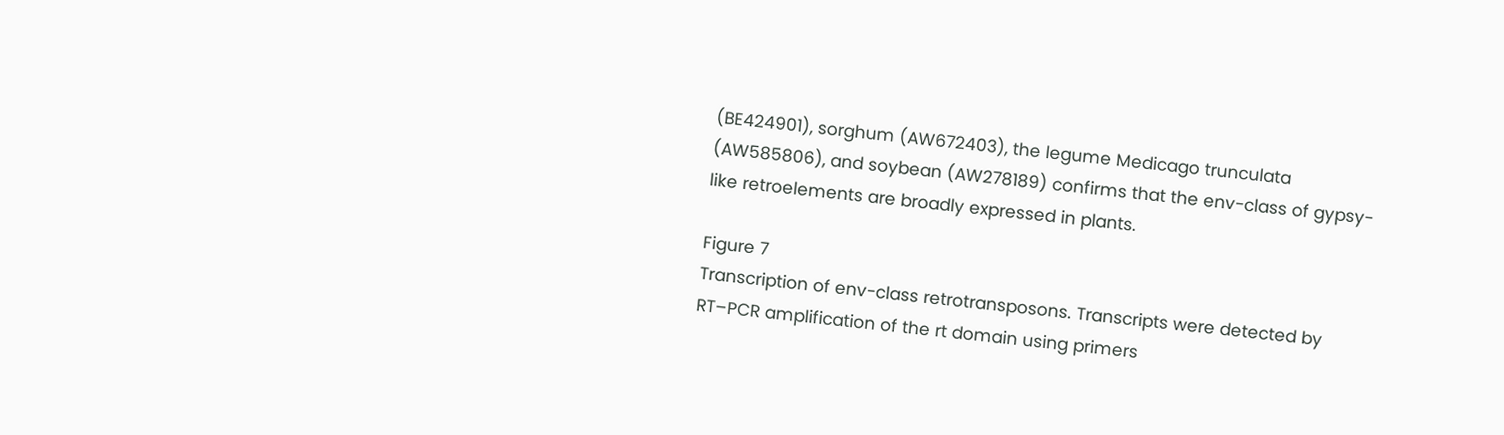(BE424901), sorghum (AW672403), the legume Medicago trunculata (AW585806), and soybean (AW278189) confirms that the env-class of gypsy-like retroelements are broadly expressed in plants.

Figure 7
Transcription of env-class retrotransposons. Transcripts were detected by RT–PCR amplification of the rt domain using primers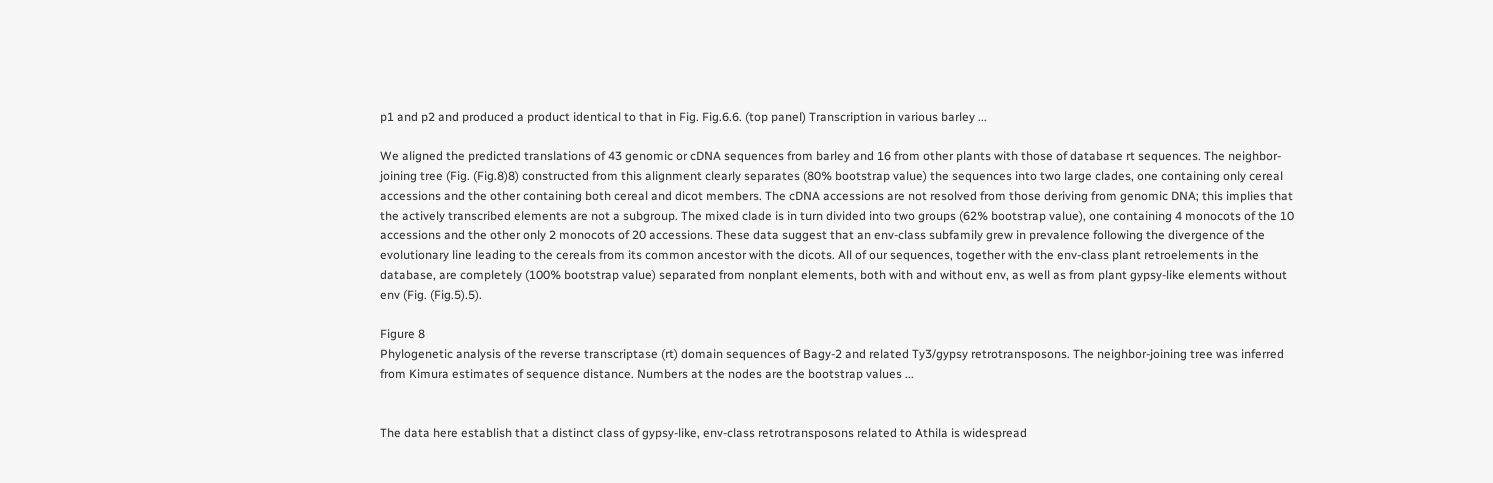p1 and p2 and produced a product identical to that in Fig. Fig.6.6. (top panel) Transcription in various barley ...

We aligned the predicted translations of 43 genomic or cDNA sequences from barley and 16 from other plants with those of database rt sequences. The neighbor-joining tree (Fig. (Fig.8)8) constructed from this alignment clearly separates (80% bootstrap value) the sequences into two large clades, one containing only cereal accessions and the other containing both cereal and dicot members. The cDNA accessions are not resolved from those deriving from genomic DNA; this implies that the actively transcribed elements are not a subgroup. The mixed clade is in turn divided into two groups (62% bootstrap value), one containing 4 monocots of the 10 accessions and the other only 2 monocots of 20 accessions. These data suggest that an env-class subfamily grew in prevalence following the divergence of the evolutionary line leading to the cereals from its common ancestor with the dicots. All of our sequences, together with the env-class plant retroelements in the database, are completely (100% bootstrap value) separated from nonplant elements, both with and without env, as well as from plant gypsy-like elements without env (Fig. (Fig.5).5).

Figure 8
Phylogenetic analysis of the reverse transcriptase (rt) domain sequences of Bagy-2 and related Ty3/gypsy retrotransposons. The neighbor-joining tree was inferred from Kimura estimates of sequence distance. Numbers at the nodes are the bootstrap values ...


The data here establish that a distinct class of gypsy-like, env-class retrotransposons related to Athila is widespread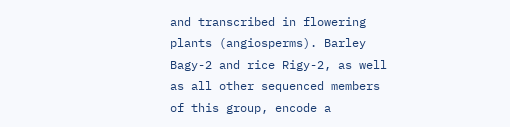and transcribed in flowering plants (angiosperms). Barley Bagy-2 and rice Rigy-2, as well as all other sequenced members of this group, encode a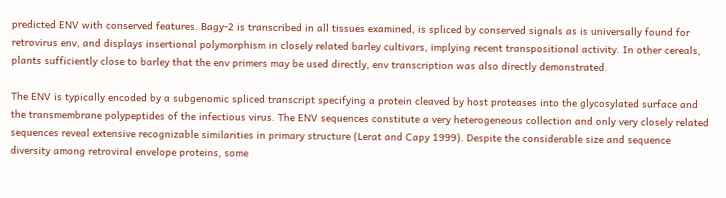predicted ENV with conserved features. Bagy-2 is transcribed in all tissues examined, is spliced by conserved signals as is universally found for retrovirus env, and displays insertional polymorphism in closely related barley cultivars, implying recent transpositional activity. In other cereals, plants sufficiently close to barley that the env primers may be used directly, env transcription was also directly demonstrated.

The ENV is typically encoded by a subgenomic spliced transcript specifying a protein cleaved by host proteases into the glycosylated surface and the transmembrane polypeptides of the infectious virus. The ENV sequences constitute a very heterogeneous collection and only very closely related sequences reveal extensive recognizable similarities in primary structure (Lerat and Capy 1999). Despite the considerable size and sequence diversity among retroviral envelope proteins, some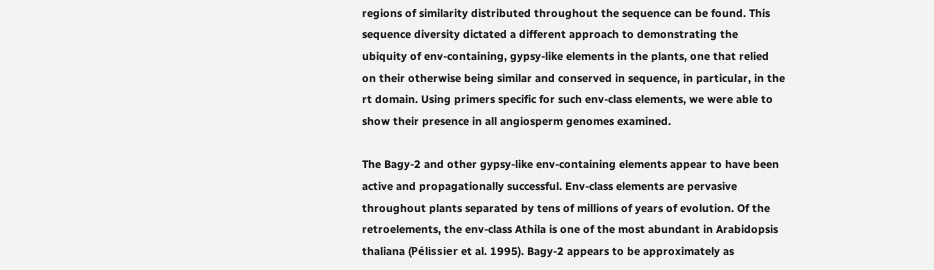regions of similarity distributed throughout the sequence can be found. This sequence diversity dictated a different approach to demonstrating the ubiquity of env-containing, gypsy-like elements in the plants, one that relied on their otherwise being similar and conserved in sequence, in particular, in the rt domain. Using primers specific for such env-class elements, we were able to show their presence in all angiosperm genomes examined.

The Bagy-2 and other gypsy-like env-containing elements appear to have been active and propagationally successful. Env-class elements are pervasive throughout plants separated by tens of millions of years of evolution. Of the retroelements, the env-class Athila is one of the most abundant in Arabidopsis thaliana (Pélissier et al. 1995). Bagy-2 appears to be approximately as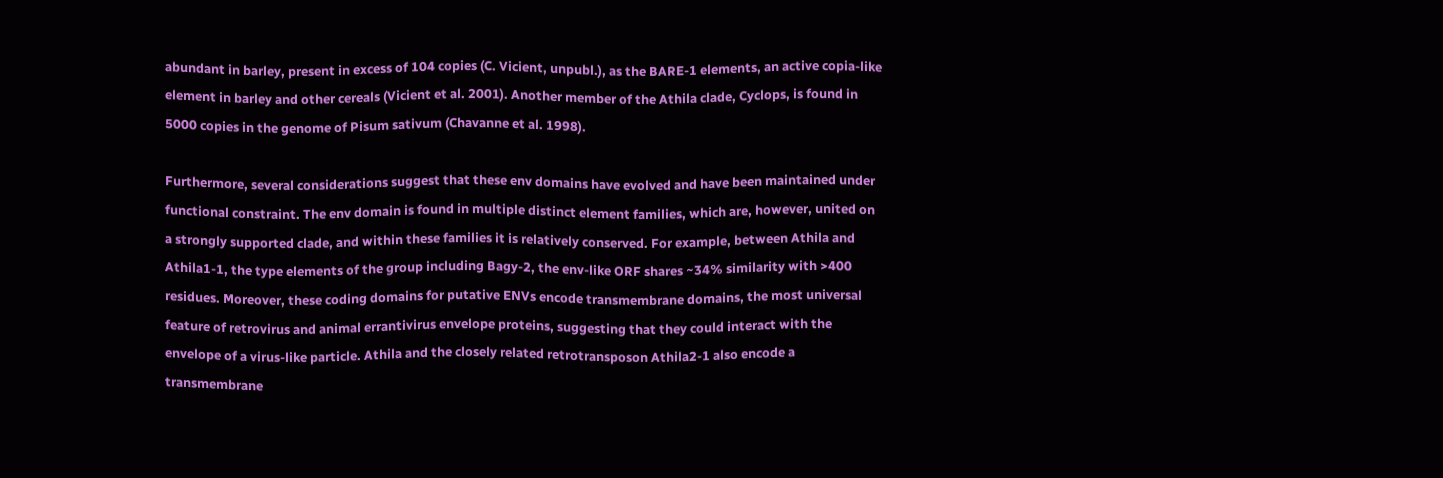abundant in barley, present in excess of 104 copies (C. Vicient, unpubl.), as the BARE-1 elements, an active copia-like element in barley and other cereals (Vicient et al. 2001). Another member of the Athila clade, Cyclops, is found in 5000 copies in the genome of Pisum sativum (Chavanne et al. 1998).

Furthermore, several considerations suggest that these env domains have evolved and have been maintained under functional constraint. The env domain is found in multiple distinct element families, which are, however, united on a strongly supported clade, and within these families it is relatively conserved. For example, between Athila and Athila1-1, the type elements of the group including Bagy-2, the env-like ORF shares ~34% similarity with >400 residues. Moreover, these coding domains for putative ENVs encode transmembrane domains, the most universal feature of retrovirus and animal errantivirus envelope proteins, suggesting that they could interact with the envelope of a virus-like particle. Athila and the closely related retrotransposon Athila2-1 also encode a transmembrane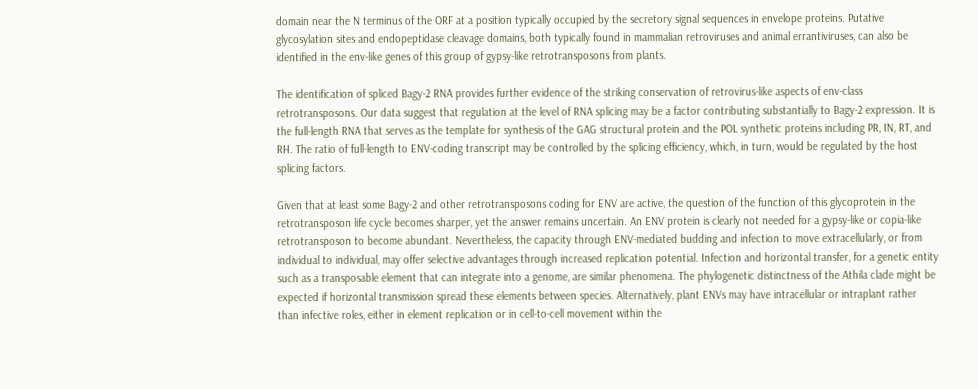domain near the N terminus of the ORF at a position typically occupied by the secretory signal sequences in envelope proteins. Putative glycosylation sites and endopeptidase cleavage domains, both typically found in mammalian retroviruses and animal errantiviruses, can also be identified in the env-like genes of this group of gypsy-like retrotransposons from plants.

The identification of spliced Bagy-2 RNA provides further evidence of the striking conservation of retrovirus-like aspects of env-class retrotransposons. Our data suggest that regulation at the level of RNA splicing may be a factor contributing substantially to Bagy-2 expression. It is the full-length RNA that serves as the template for synthesis of the GAG structural protein and the POL synthetic proteins including PR, IN, RT, and RH. The ratio of full-length to ENV-coding transcript may be controlled by the splicing efficiency, which, in turn, would be regulated by the host splicing factors.

Given that at least some Bagy-2 and other retrotransposons coding for ENV are active, the question of the function of this glycoprotein in the retrotransposon life cycle becomes sharper, yet the answer remains uncertain. An ENV protein is clearly not needed for a gypsy-like or copia-like retrotransposon to become abundant. Nevertheless, the capacity through ENV-mediated budding and infection to move extracellularly, or from individual to individual, may offer selective advantages through increased replication potential. Infection and horizontal transfer, for a genetic entity such as a transposable element that can integrate into a genome, are similar phenomena. The phylogenetic distinctness of the Athila clade might be expected if horizontal transmission spread these elements between species. Alternatively, plant ENVs may have intracellular or intraplant rather than infective roles, either in element replication or in cell-to-cell movement within the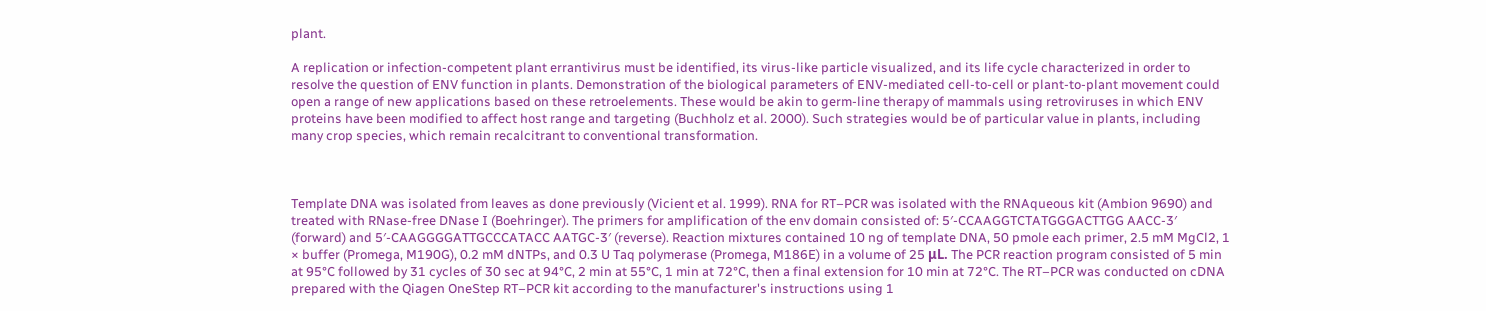plant.

A replication or infection-competent plant errantivirus must be identified, its virus-like particle visualized, and its life cycle characterized in order to resolve the question of ENV function in plants. Demonstration of the biological parameters of ENV-mediated cell-to-cell or plant-to-plant movement could open a range of new applications based on these retroelements. These would be akin to germ-line therapy of mammals using retroviruses in which ENV proteins have been modified to affect host range and targeting (Buchholz et al. 2000). Such strategies would be of particular value in plants, including many crop species, which remain recalcitrant to conventional transformation.



Template DNA was isolated from leaves as done previously (Vicient et al. 1999). RNA for RT–PCR was isolated with the RNAqueous kit (Ambion 9690) and treated with RNase-free DNase I (Boehringer). The primers for amplification of the env domain consisted of: 5′-CCAAGGTCTATGGGACTTGG AACC-3′ (forward) and 5′-CAAGGGGATTGCCCATACC AATGC-3′ (reverse). Reaction mixtures contained 10 ng of template DNA, 50 pmole each primer, 2.5 mM MgCl2, 1 × buffer (Promega, M190G), 0.2 mM dNTPs, and 0.3 U Taq polymerase (Promega, M186E) in a volume of 25 μL. The PCR reaction program consisted of 5 min at 95°C followed by 31 cycles of 30 sec at 94°C, 2 min at 55°C, 1 min at 72°C, then a final extension for 10 min at 72°C. The RT–PCR was conducted on cDNA prepared with the Qiagen OneStep RT–PCR kit according to the manufacturer's instructions using 1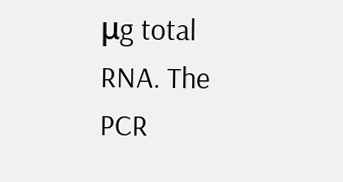μg total RNA. The PCR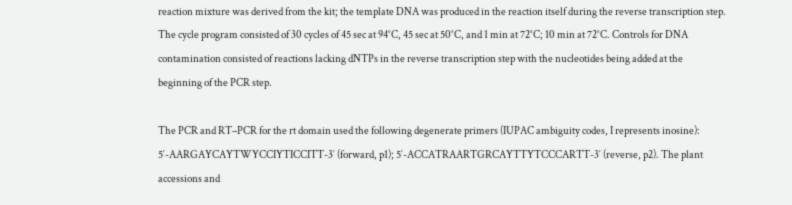reaction mixture was derived from the kit; the template DNA was produced in the reaction itself during the reverse transcription step. The cycle program consisted of 30 cycles of 45 sec at 94°C, 45 sec at 50°C, and 1 min at 72°C; 10 min at 72°C. Controls for DNA contamination consisted of reactions lacking dNTPs in the reverse transcription step with the nucleotides being added at the beginning of the PCR step.

The PCR and RT–PCR for the rt domain used the following degenerate primers (IUPAC ambiguity codes, I represents inosine): 5′-AARGAYCAYTWYCCIYTICCITT-3′ (forward, p1); 5′-ACCATRAARTGRCAYTTYTCCCARTT-3′ (reverse, p2). The plant accessions and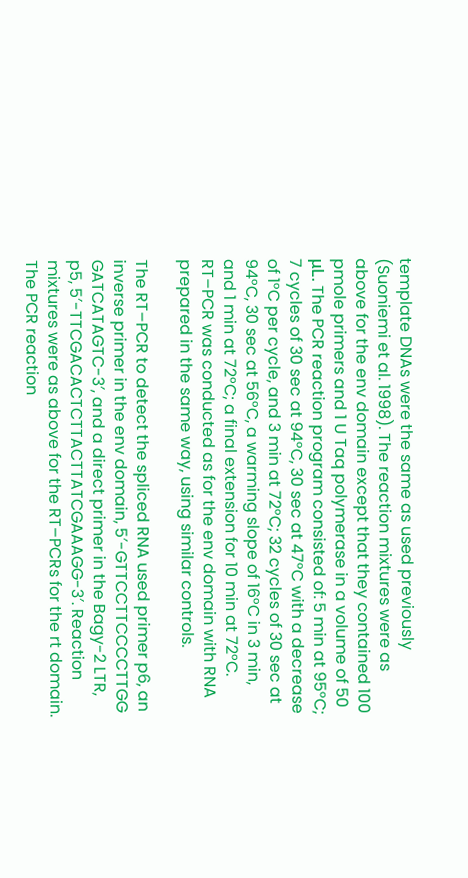template DNAs were the same as used previously (Suoniemi et al. 1998). The reaction mixtures were as above for the env domain except that they contained 100 pmole primers and 1 U Taq polymerase in a volume of 50 μL. The PCR reaction program consisted of: 5 min at 95°C; 7 cycles of 30 sec at 94°C, 30 sec at 47°C with a decrease of 1°C per cycle, and 3 min at 72°C; 32 cycles of 30 sec at 94°C, 30 sec at 56°C, a warming slope of 16°C in 3 min, and 1 min at 72°C; a final extension for 10 min at 72°C. RT–PCR was conducted as for the env domain with RNA prepared in the same way, using similar controls.

The RT–PCR to detect the spliced RNA used primer p6, an inverse primer in the env domain, 5′-GTTCCTTCCCCTTGG GATCATAGTC-3′, and a direct primer in the Bagy-2 LTR, p5, 5′-TTCGACACTCTTACTTATCGAAAGG-3′. Reaction mixtures were as above for the RT–PCRs for the rt domain. The PCR reaction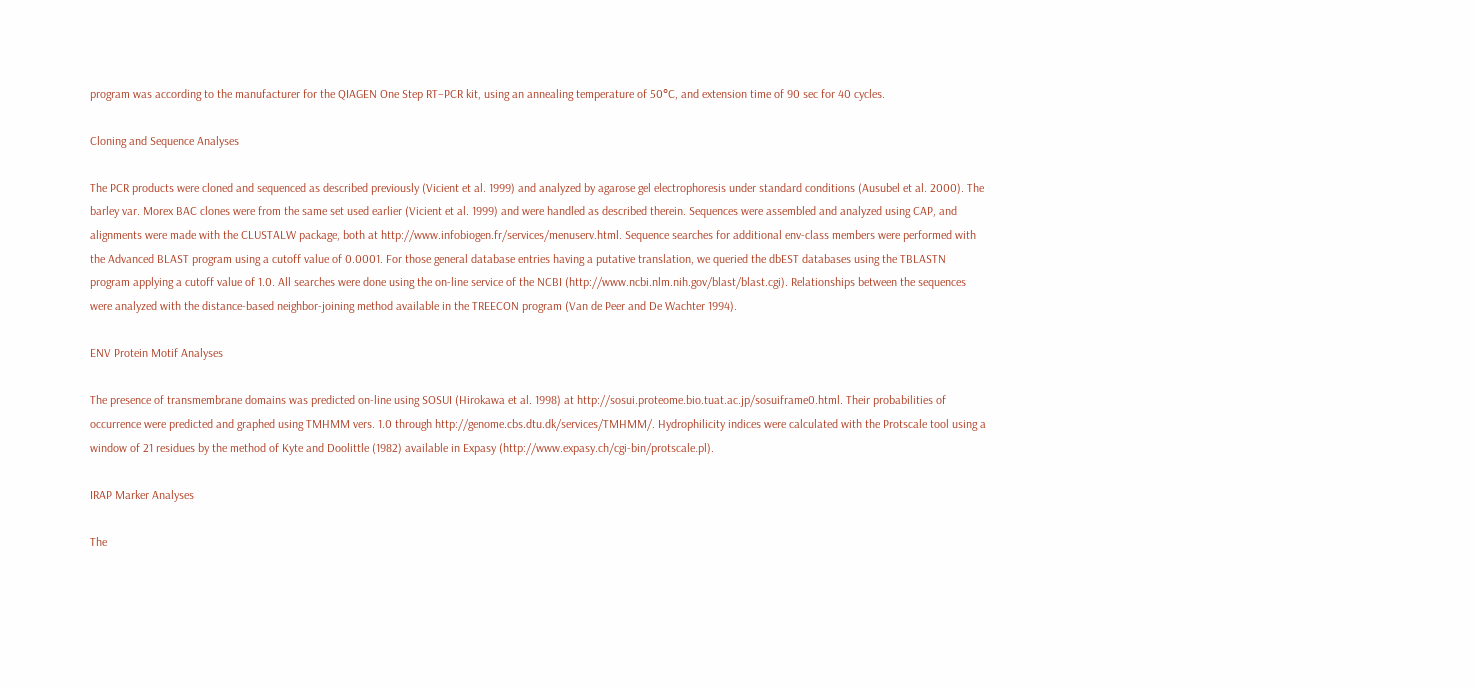program was according to the manufacturer for the QIAGEN One Step RT–PCR kit, using an annealing temperature of 50°C, and extension time of 90 sec for 40 cycles.

Cloning and Sequence Analyses

The PCR products were cloned and sequenced as described previously (Vicient et al. 1999) and analyzed by agarose gel electrophoresis under standard conditions (Ausubel et al. 2000). The barley var. Morex BAC clones were from the same set used earlier (Vicient et al. 1999) and were handled as described therein. Sequences were assembled and analyzed using CAP, and alignments were made with the CLUSTALW package, both at http://www.infobiogen.fr/services/menuserv.html. Sequence searches for additional env-class members were performed with the Advanced BLAST program using a cutoff value of 0.0001. For those general database entries having a putative translation, we queried the dbEST databases using the TBLASTN program applying a cutoff value of 1.0. All searches were done using the on-line service of the NCBI (http://www.ncbi.nlm.nih.gov/blast/blast.cgi). Relationships between the sequences were analyzed with the distance-based neighbor-joining method available in the TREECON program (Van de Peer and De Wachter 1994).

ENV Protein Motif Analyses

The presence of transmembrane domains was predicted on-line using SOSUI (Hirokawa et al. 1998) at http://sosui.proteome.bio.tuat.ac.jp/sosuiframe0.html. Their probabilities of occurrence were predicted and graphed using TMHMM vers. 1.0 through http://genome.cbs.dtu.dk/services/TMHMM/. Hydrophilicity indices were calculated with the Protscale tool using a window of 21 residues by the method of Kyte and Doolittle (1982) available in Expasy (http://www.expasy.ch/cgi-bin/protscale.pl).

IRAP Marker Analyses

The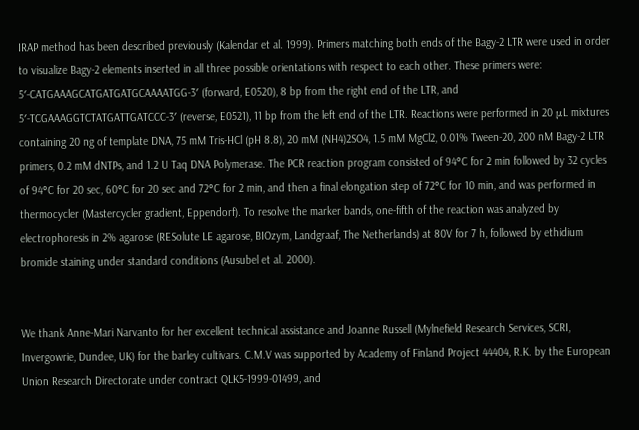IRAP method has been described previously (Kalendar et al. 1999). Primers matching both ends of the Bagy-2 LTR were used in order to visualize Bagy-2 elements inserted in all three possible orientations with respect to each other. These primers were: 5′-CATGAAAGCATGATGATGCAAAATGG-3′ (forward, E0520), 8 bp from the right end of the LTR, and 5′-TCGAAAGGTCTATGATTGATCCC-3′ (reverse, E0521), 11 bp from the left end of the LTR. Reactions were performed in 20 μL mixtures containing 20 ng of template DNA, 75 mM Tris-HCl (pH 8.8), 20 mM (NH4)2SO4, 1.5 mM MgCl2, 0.01% Tween-20, 200 nM Bagy-2 LTR primers, 0.2 mM dNTPs, and 1.2 U Taq DNA Polymerase. The PCR reaction program consisted of 94°C for 2 min followed by 32 cycles of 94°C for 20 sec, 60°C for 20 sec and 72°C for 2 min, and then a final elongation step of 72°C for 10 min, and was performed in thermocycler (Mastercycler gradient, Eppendorf). To resolve the marker bands, one-fifth of the reaction was analyzed by electrophoresis in 2% agarose (RESolute LE agarose, BIOzym, Landgraaf, The Netherlands) at 80V for 7 h, followed by ethidium bromide staining under standard conditions (Ausubel et al. 2000).


We thank Anne-Mari Narvanto for her excellent technical assistance and Joanne Russell (Mylnefield Research Services, SCRI, Invergowrie, Dundee, UK) for the barley cultivars. C.M.V was supported by Academy of Finland Project 44404, R.K. by the European Union Research Directorate under contract QLK5-1999-01499, and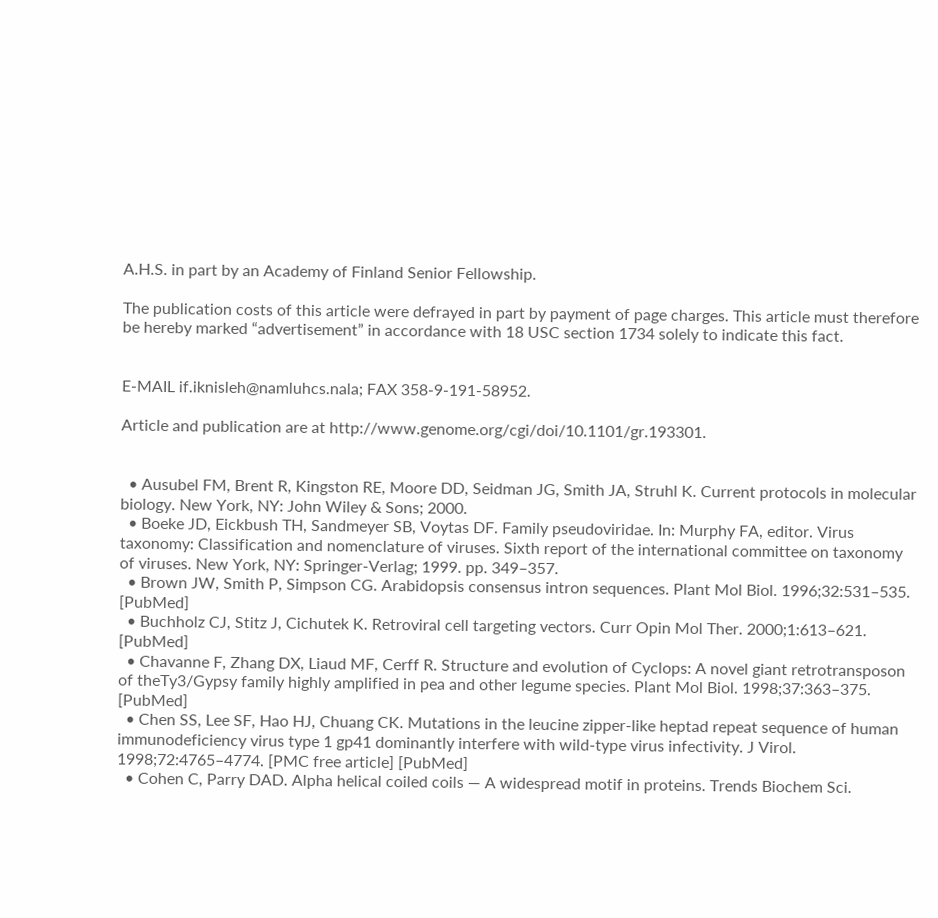A.H.S. in part by an Academy of Finland Senior Fellowship.

The publication costs of this article were defrayed in part by payment of page charges. This article must therefore be hereby marked “advertisement” in accordance with 18 USC section 1734 solely to indicate this fact.


E-MAIL if.iknisleh@namluhcs.nala; FAX 358-9-191-58952.

Article and publication are at http://www.genome.org/cgi/doi/10.1101/gr.193301.


  • Ausubel FM, Brent R, Kingston RE, Moore DD, Seidman JG, Smith JA, Struhl K. Current protocols in molecular biology. New York, NY: John Wiley & Sons; 2000.
  • Boeke JD, Eickbush TH, Sandmeyer SB, Voytas DF. Family pseudoviridae. In: Murphy FA, editor. Virus taxonomy: Classification and nomenclature of viruses. Sixth report of the international committee on taxonomy of viruses. New York, NY: Springer-Verlag; 1999. pp. 349–357.
  • Brown JW, Smith P, Simpson CG. Arabidopsis consensus intron sequences. Plant Mol Biol. 1996;32:531–535. [PubMed]
  • Buchholz CJ, Stitz J, Cichutek K. Retroviral cell targeting vectors. Curr Opin Mol Ther. 2000;1:613–621. [PubMed]
  • Chavanne F, Zhang DX, Liaud MF, Cerff R. Structure and evolution of Cyclops: A novel giant retrotransposon of theTy3/Gypsy family highly amplified in pea and other legume species. Plant Mol Biol. 1998;37:363–375. [PubMed]
  • Chen SS, Lee SF, Hao HJ, Chuang CK. Mutations in the leucine zipper-like heptad repeat sequence of human immunodeficiency virus type 1 gp41 dominantly interfere with wild-type virus infectivity. J Virol. 1998;72:4765–4774. [PMC free article] [PubMed]
  • Cohen C, Parry DAD. Alpha helical coiled coils — A widespread motif in proteins. Trends Biochem Sci.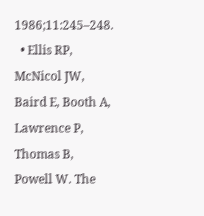1986;11:245–248.
  • Ellis RP, McNicol JW, Baird E, Booth A, Lawrence P, Thomas B, Powell W. The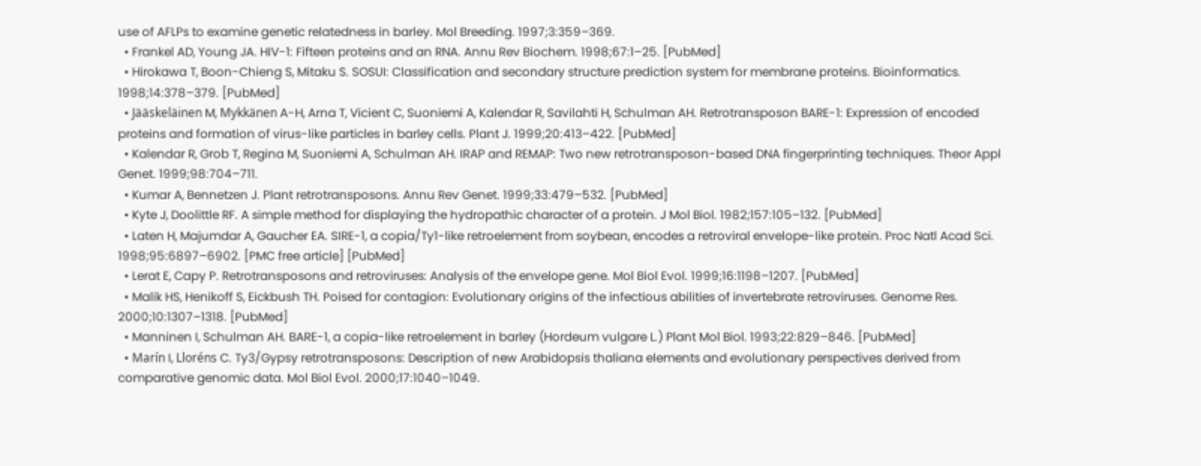use of AFLPs to examine genetic relatedness in barley. Mol Breeding. 1997;3:359–369.
  • Frankel AD, Young JA. HIV-1: Fifteen proteins and an RNA. Annu Rev Biochem. 1998;67:1–25. [PubMed]
  • Hirokawa T, Boon-Chieng S, Mitaku S. SOSUI: Classification and secondary structure prediction system for membrane proteins. Bioinformatics. 1998;14:378–379. [PubMed]
  • Jääskeläinen M, Mykkänen A-H, Arna T, Vicient C, Suoniemi A, Kalendar R, Savilahti H, Schulman AH. Retrotransposon BARE-1: Expression of encoded proteins and formation of virus-like particles in barley cells. Plant J. 1999;20:413–422. [PubMed]
  • Kalendar R, Grob T, Regina M, Suoniemi A, Schulman AH. IRAP and REMAP: Two new retrotransposon-based DNA fingerprinting techniques. Theor Appl Genet. 1999;98:704–711.
  • Kumar A, Bennetzen J. Plant retrotransposons. Annu Rev Genet. 1999;33:479–532. [PubMed]
  • Kyte J, Doolittle RF. A simple method for displaying the hydropathic character of a protein. J Mol Biol. 1982;157:105–132. [PubMed]
  • Laten H, Majumdar A, Gaucher EA. SIRE-1, a copia/Ty1-like retroelement from soybean, encodes a retroviral envelope-like protein. Proc Natl Acad Sci. 1998;95:6897–6902. [PMC free article] [PubMed]
  • Lerat E, Capy P. Retrotransposons and retroviruses: Analysis of the envelope gene. Mol Biol Evol. 1999;16:1198–1207. [PubMed]
  • Malik HS, Henikoff S, Eickbush TH. Poised for contagion: Evolutionary origins of the infectious abilities of invertebrate retroviruses. Genome Res. 2000;10:1307–1318. [PubMed]
  • Manninen I, Schulman AH. BARE-1, a copia-like retroelement in barley (Hordeum vulgare L.) Plant Mol Biol. 1993;22:829–846. [PubMed]
  • Marín I, Lloréns C. Ty3/Gypsy retrotransposons: Description of new Arabidopsis thaliana elements and evolutionary perspectives derived from comparative genomic data. Mol Biol Evol. 2000;17:1040–1049.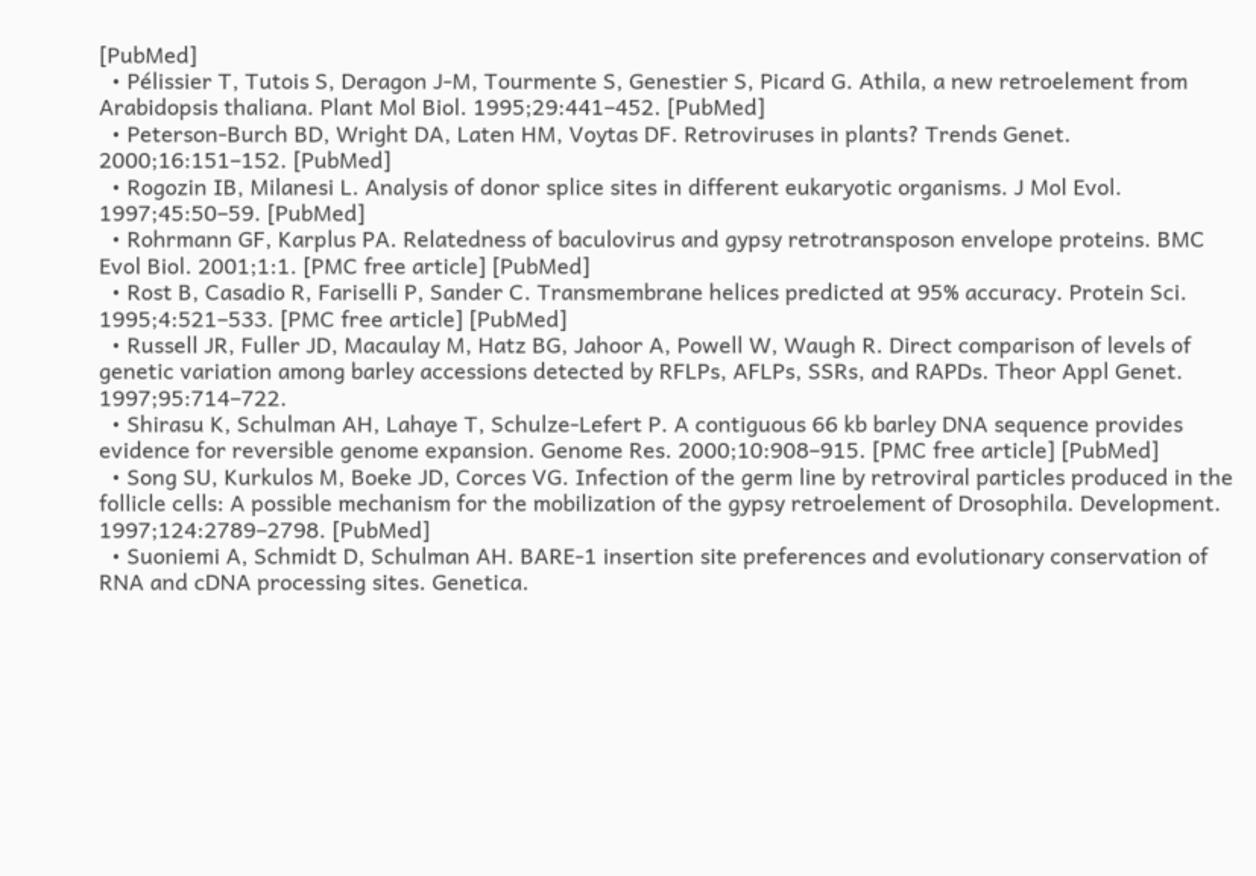[PubMed]
  • Pélissier T, Tutois S, Deragon J-M, Tourmente S, Genestier S, Picard G. Athila, a new retroelement from Arabidopsis thaliana. Plant Mol Biol. 1995;29:441–452. [PubMed]
  • Peterson-Burch BD, Wright DA, Laten HM, Voytas DF. Retroviruses in plants? Trends Genet. 2000;16:151–152. [PubMed]
  • Rogozin IB, Milanesi L. Analysis of donor splice sites in different eukaryotic organisms. J Mol Evol. 1997;45:50–59. [PubMed]
  • Rohrmann GF, Karplus PA. Relatedness of baculovirus and gypsy retrotransposon envelope proteins. BMC Evol Biol. 2001;1:1. [PMC free article] [PubMed]
  • Rost B, Casadio R, Fariselli P, Sander C. Transmembrane helices predicted at 95% accuracy. Protein Sci. 1995;4:521–533. [PMC free article] [PubMed]
  • Russell JR, Fuller JD, Macaulay M, Hatz BG, Jahoor A, Powell W, Waugh R. Direct comparison of levels of genetic variation among barley accessions detected by RFLPs, AFLPs, SSRs, and RAPDs. Theor Appl Genet. 1997;95:714–722.
  • Shirasu K, Schulman AH, Lahaye T, Schulze-Lefert P. A contiguous 66 kb barley DNA sequence provides evidence for reversible genome expansion. Genome Res. 2000;10:908–915. [PMC free article] [PubMed]
  • Song SU, Kurkulos M, Boeke JD, Corces VG. Infection of the germ line by retroviral particles produced in the follicle cells: A possible mechanism for the mobilization of the gypsy retroelement of Drosophila. Development. 1997;124:2789–2798. [PubMed]
  • Suoniemi A, Schmidt D, Schulman AH. BARE-1 insertion site preferences and evolutionary conservation of RNA and cDNA processing sites. Genetica.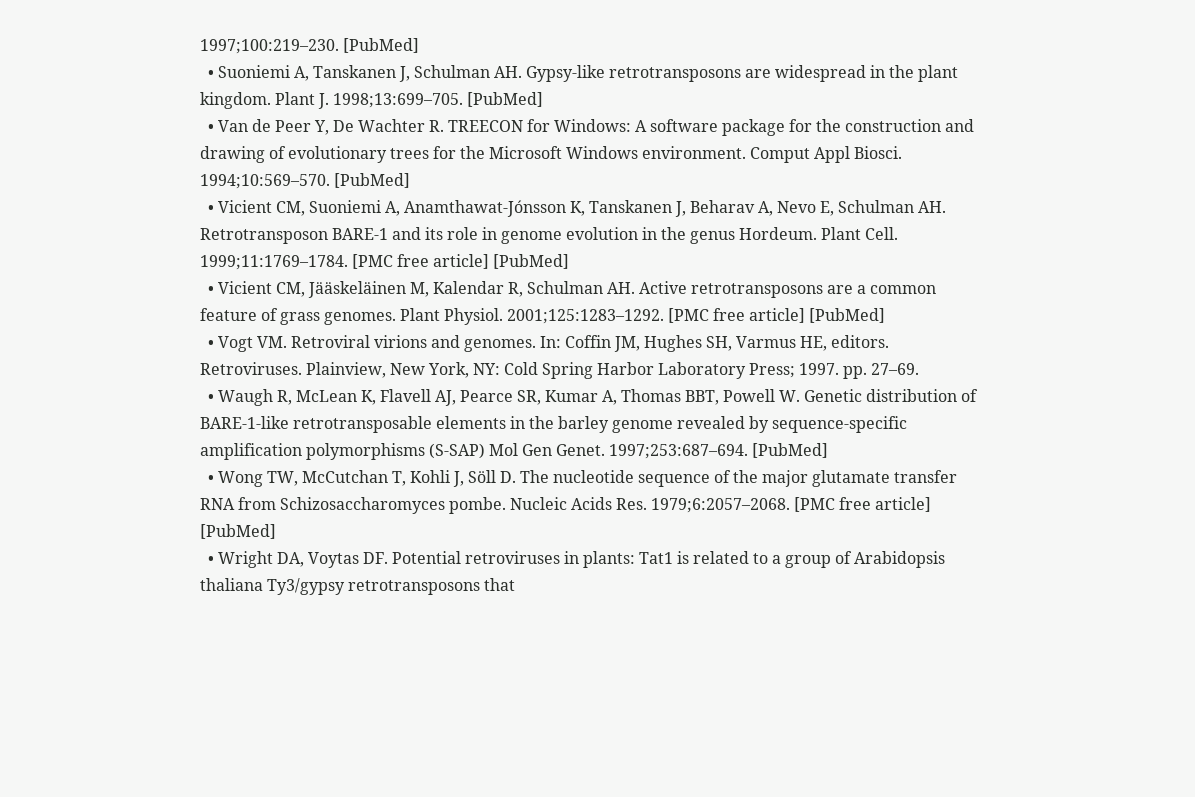1997;100:219–230. [PubMed]
  • Suoniemi A, Tanskanen J, Schulman AH. Gypsy-like retrotransposons are widespread in the plant kingdom. Plant J. 1998;13:699–705. [PubMed]
  • Van de Peer Y, De Wachter R. TREECON for Windows: A software package for the construction and drawing of evolutionary trees for the Microsoft Windows environment. Comput Appl Biosci. 1994;10:569–570. [PubMed]
  • Vicient CM, Suoniemi A, Anamthawat-Jónsson K, Tanskanen J, Beharav A, Nevo E, Schulman AH. Retrotransposon BARE-1 and its role in genome evolution in the genus Hordeum. Plant Cell. 1999;11:1769–1784. [PMC free article] [PubMed]
  • Vicient CM, Jääskeläinen M, Kalendar R, Schulman AH. Active retrotransposons are a common feature of grass genomes. Plant Physiol. 2001;125:1283–1292. [PMC free article] [PubMed]
  • Vogt VM. Retroviral virions and genomes. In: Coffin JM, Hughes SH, Varmus HE, editors. Retroviruses. Plainview, New York, NY: Cold Spring Harbor Laboratory Press; 1997. pp. 27–69.
  • Waugh R, McLean K, Flavell AJ, Pearce SR, Kumar A, Thomas BBT, Powell W. Genetic distribution of BARE-1-like retrotransposable elements in the barley genome revealed by sequence-specific amplification polymorphisms (S-SAP) Mol Gen Genet. 1997;253:687–694. [PubMed]
  • Wong TW, McCutchan T, Kohli J, Söll D. The nucleotide sequence of the major glutamate transfer RNA from Schizosaccharomyces pombe. Nucleic Acids Res. 1979;6:2057–2068. [PMC free article] [PubMed]
  • Wright DA, Voytas DF. Potential retroviruses in plants: Tat1 is related to a group of Arabidopsis thaliana Ty3/gypsy retrotransposons that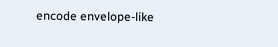encode envelope-like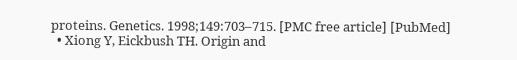proteins. Genetics. 1998;149:703–715. [PMC free article] [PubMed]
  • Xiong Y, Eickbush TH. Origin and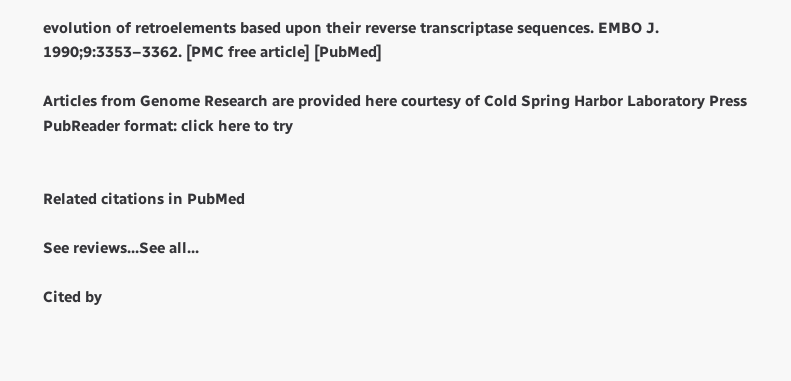evolution of retroelements based upon their reverse transcriptase sequences. EMBO J. 1990;9:3353–3362. [PMC free article] [PubMed]

Articles from Genome Research are provided here courtesy of Cold Spring Harbor Laboratory Press
PubReader format: click here to try


Related citations in PubMed

See reviews...See all...

Cited by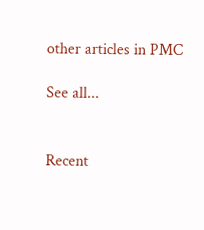other articles in PMC

See all...


Recent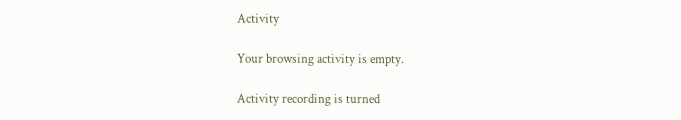Activity

Your browsing activity is empty.

Activity recording is turned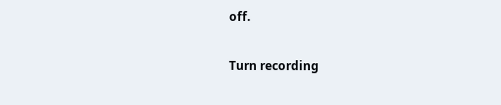off.

Turn recording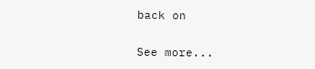back on

See more...